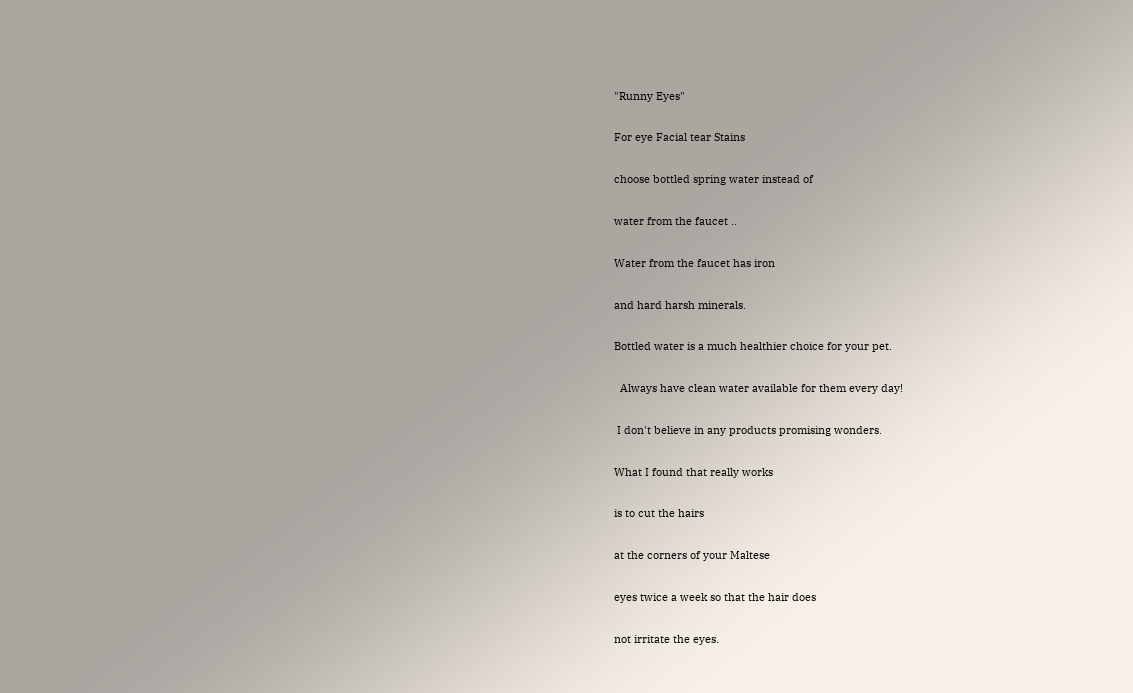"Runny Eyes"

For eye Facial tear Stains

choose bottled spring water instead of

water from the faucet ..

Water from the faucet has iron

and hard harsh minerals.

Bottled water is a much healthier choice for your pet.

  Always have clean water available for them every day!

 I don't believe in any products promising wonders.

What I found that really works

is to cut the hairs

at the corners of your Maltese

eyes twice a week so that the hair does

not irritate the eyes.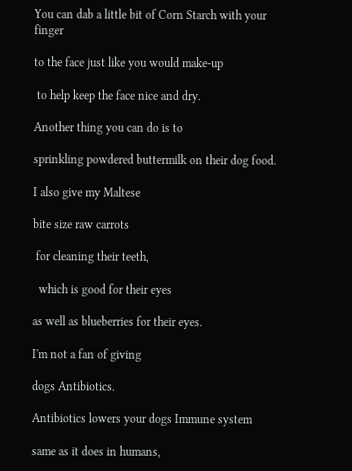You can dab a little bit of Corn Starch with your finger

to the face just like you would make-up

 to help keep the face nice and dry.

Another thing you can do is to

sprinkling powdered buttermilk on their dog food.

I also give my Maltese

bite size raw carrots

 for cleaning their teeth,

  which is good for their eyes

as well as blueberries for their eyes.

I'm not a fan of giving

dogs Antibiotics.

Antibiotics lowers your dogs Immune system

same as it does in humans,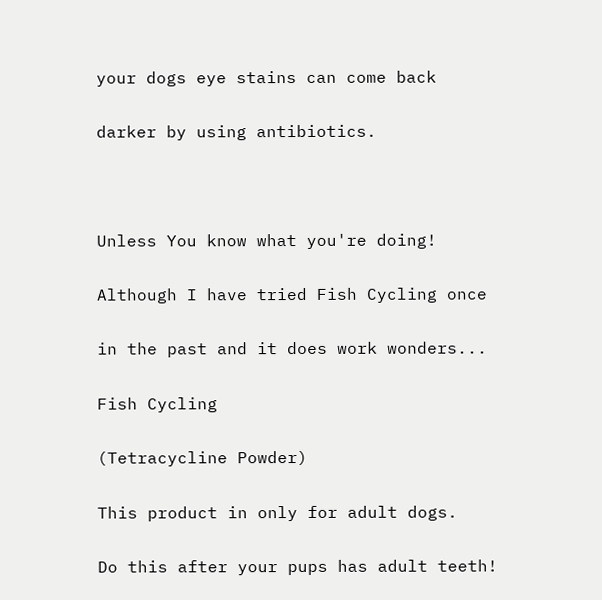your dogs eye stains can come back

darker by using antibiotics.



Unless You know what you're doing!

Although I have tried Fish Cycling once

in the past and it does work wonders...

Fish Cycling

(Tetracycline Powder)

This product in only for adult dogs.

Do this after your pups has adult teeth!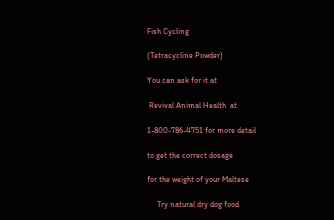Fish Cycling

(Tetracycline Powder)

You can ask for it at

 Revival Animal Health  at

1-800-786-4751 for more detail

to get the correct dosage

for the weight of your Maltese

     Try natural dry dog food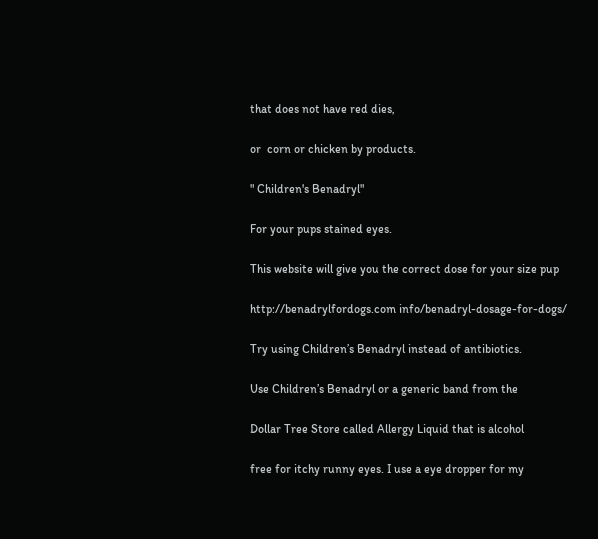that does not have red dies,

or  corn or chicken by products.

" Children's Benadryl"

For your pups stained eyes.

This website will give you the correct dose for your size pup

http://benadrylfordogs.com info/benadryl-dosage-for-dogs/

Try using Children’s Benadryl instead of antibiotics.

Use Children’s Benadryl or a generic band from the

Dollar Tree Store called Allergy Liquid that is alcohol

free for itchy runny eyes. I use a eye dropper for my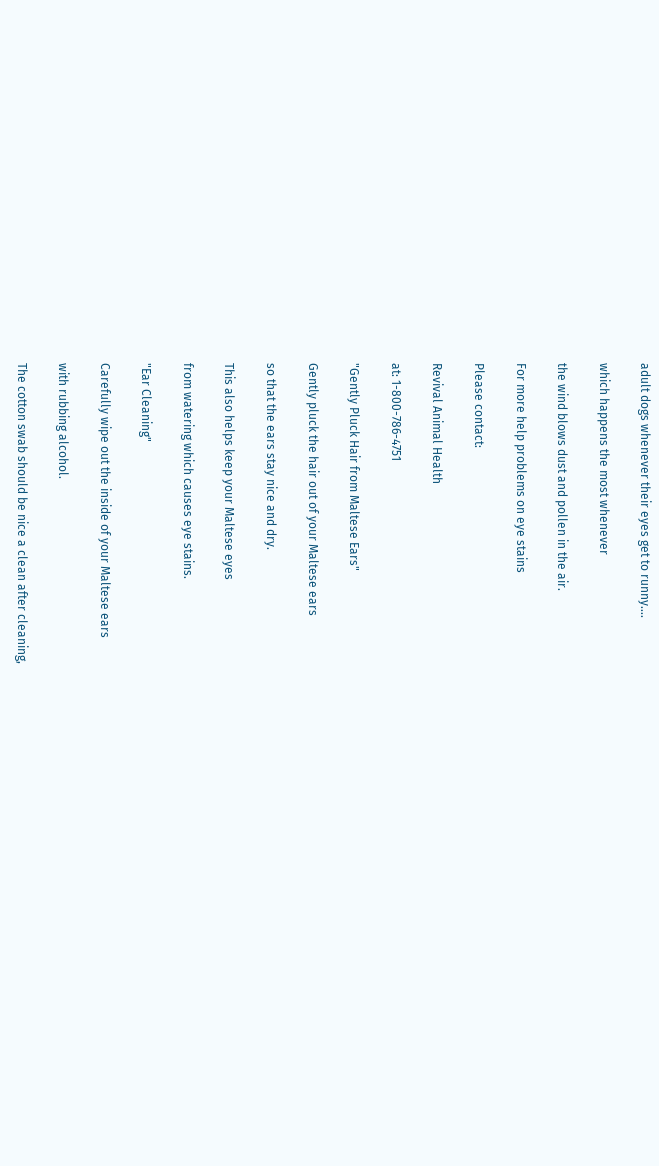adult dogs whenever their eyes get to runny....

which happens the most whenever

the wind blows dust and pollen in the air.

For more help problems on eye stains

Please contact:

Revival Animal Health

at: 1-800-786-4751

"Gently Pluck Hair from Maltese Ears"

Gently pluck the hair out of your Maltese ears

so that the ears stay nice and dry.

This also helps keep your Maltese eyes

from watering which causes eye stains.

"Ear Cleaning"

Carefully wipe out the inside of your Maltese ears

with rubbing alcohol.

The cotton swab should be nice a clean after cleaning,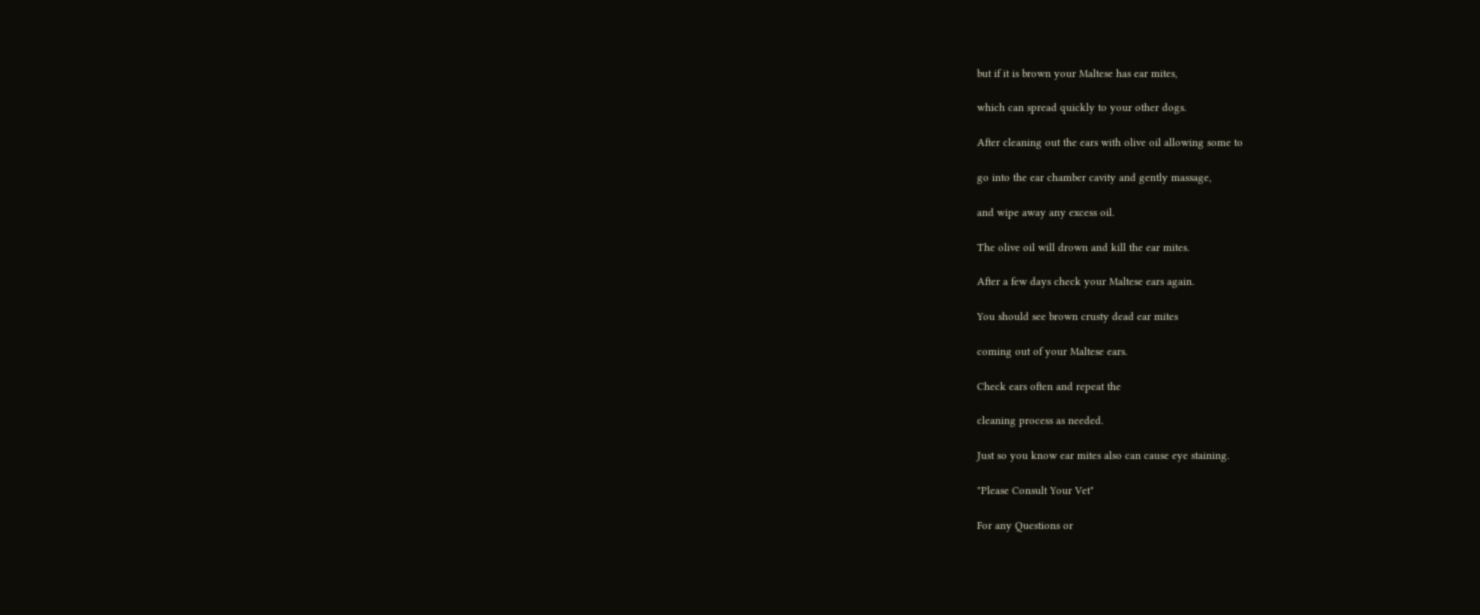but if it is brown your Maltese has ear mites,

which can spread quickly to your other dogs.

After cleaning out the ears with olive oil allowing some to

go into the ear chamber cavity and gently massage,

and wipe away any excess oil.

The olive oil will drown and kill the ear mites.

After a few days check your Maltese ears again.

You should see brown crusty dead ear mites

coming out of your Maltese ears.

Check ears often and repeat the

cleaning process as needed.

Just so you know ear mites also can cause eye staining.

"Please Consult Your Vet"

For any Questions or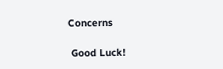Concerns

 Good Luck!